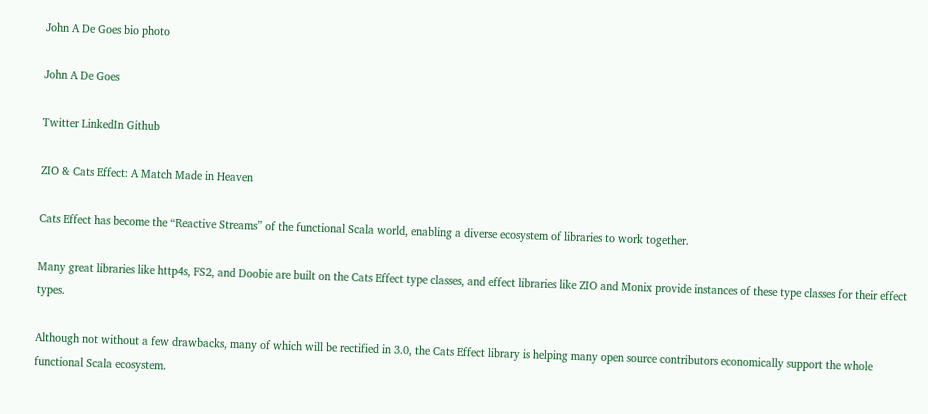John A De Goes bio photo

John A De Goes

Twitter LinkedIn Github

ZIO & Cats Effect: A Match Made in Heaven

Cats Effect has become the “Reactive Streams” of the functional Scala world, enabling a diverse ecosystem of libraries to work together.

Many great libraries like http4s, FS2, and Doobie are built on the Cats Effect type classes, and effect libraries like ZIO and Monix provide instances of these type classes for their effect types.

Although not without a few drawbacks, many of which will be rectified in 3.0, the Cats Effect library is helping many open source contributors economically support the whole functional Scala ecosystem.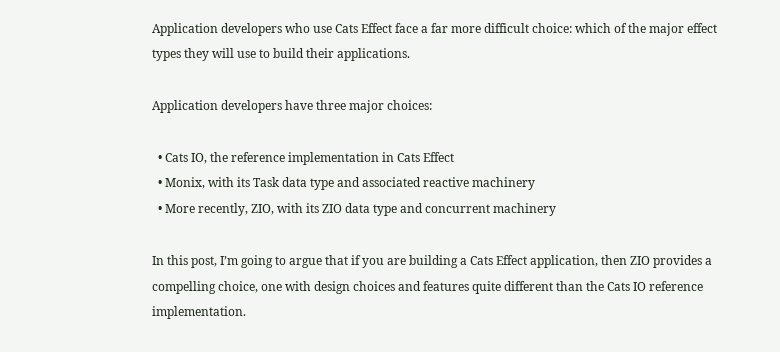Application developers who use Cats Effect face a far more difficult choice: which of the major effect types they will use to build their applications.

Application developers have three major choices:

  • Cats IO, the reference implementation in Cats Effect
  • Monix, with its Task data type and associated reactive machinery
  • More recently, ZIO, with its ZIO data type and concurrent machinery

In this post, I’m going to argue that if you are building a Cats Effect application, then ZIO provides a compelling choice, one with design choices and features quite different than the Cats IO reference implementation.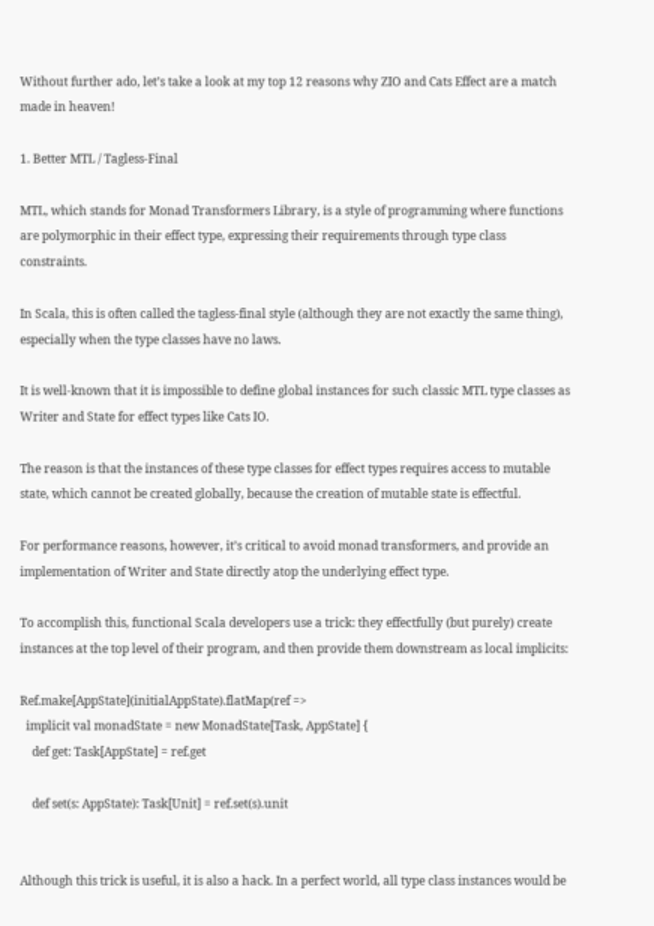Without further ado, let’s take a look at my top 12 reasons why ZIO and Cats Effect are a match made in heaven!

1. Better MTL / Tagless-Final

MTL, which stands for Monad Transformers Library, is a style of programming where functions are polymorphic in their effect type, expressing their requirements through type class constraints.

In Scala, this is often called the tagless-final style (although they are not exactly the same thing), especially when the type classes have no laws.

It is well-known that it is impossible to define global instances for such classic MTL type classes as Writer and State for effect types like Cats IO.

The reason is that the instances of these type classes for effect types requires access to mutable state, which cannot be created globally, because the creation of mutable state is effectful.

For performance reasons, however, it’s critical to avoid monad transformers, and provide an implementation of Writer and State directly atop the underlying effect type.

To accomplish this, functional Scala developers use a trick: they effectfully (but purely) create instances at the top level of their program, and then provide them downstream as local implicits:

Ref.make[AppState](initialAppState).flatMap(ref =>
  implicit val monadState = new MonadState[Task, AppState] {
    def get: Task[AppState] = ref.get

    def set(s: AppState): Task[Unit] = ref.set(s).unit


Although this trick is useful, it is also a hack. In a perfect world, all type class instances would be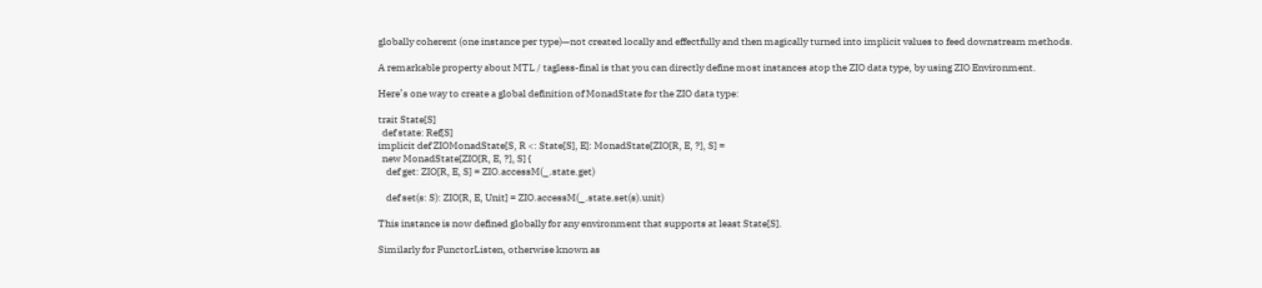globally coherent (one instance per type)—not created locally and effectfully and then magically turned into implicit values to feed downstream methods.

A remarkable property about MTL / tagless-final is that you can directly define most instances atop the ZIO data type, by using ZIO Environment.

Here’s one way to create a global definition of MonadState for the ZIO data type:

trait State[S]
  def state: Ref[S]
implicit def ZIOMonadState[S, R <: State[S], E]: MonadState[ZIO[R, E, ?], S] =
  new MonadState[ZIO[R, E, ?], S] {
    def get: ZIO[R, E, S] = ZIO.accessM(_.state.get)

    def set(s: S): ZIO[R, E, Unit] = ZIO.accessM(_.state.set(s).unit)

This instance is now defined globally for any environment that supports at least State[S].

Similarly for FunctorListen, otherwise known as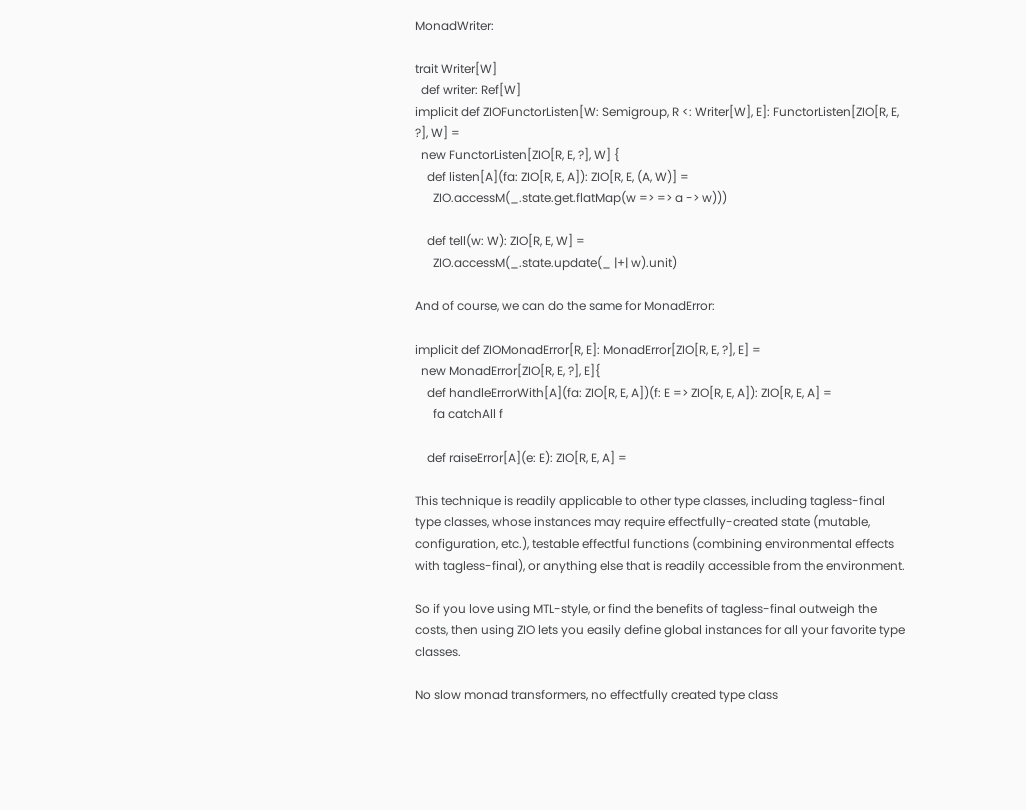MonadWriter:

trait Writer[W]
  def writer: Ref[W]
implicit def ZIOFunctorListen[W: Semigroup, R <: Writer[W], E]: FunctorListen[ZIO[R, E, ?], W] =
  new FunctorListen[ZIO[R, E, ?], W] {
    def listen[A](fa: ZIO[R, E, A]): ZIO[R, E, (A, W)] =
      ZIO.accessM(_.state.get.flatMap(w => => a -> w)))

    def tell(w: W): ZIO[R, E, W] =
      ZIO.accessM(_.state.update(_ |+| w).unit)

And of course, we can do the same for MonadError:

implicit def ZIOMonadError[R, E]: MonadError[ZIO[R, E, ?], E] =
  new MonadError[ZIO[R, E, ?], E]{
    def handleErrorWith[A](fa: ZIO[R, E, A])(f: E => ZIO[R, E, A]): ZIO[R, E, A] =
      fa catchAll f

    def raiseError[A](e: E): ZIO[R, E, A] =

This technique is readily applicable to other type classes, including tagless-final type classes, whose instances may require effectfully-created state (mutable, configuration, etc.), testable effectful functions (combining environmental effects with tagless-final), or anything else that is readily accessible from the environment.

So if you love using MTL-style, or find the benefits of tagless-final outweigh the costs, then using ZIO lets you easily define global instances for all your favorite type classes.

No slow monad transformers, no effectfully created type class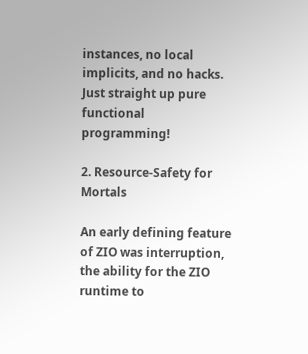instances, no local implicits, and no hacks. Just straight up pure functional programming!

2. Resource-Safety for Mortals

An early defining feature of ZIO was interruption, the ability for the ZIO runtime to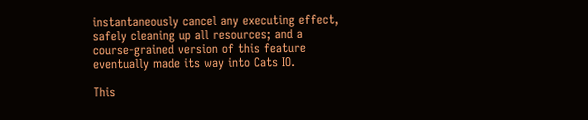instantaneously cancel any executing effect, safely cleaning up all resources; and a course-grained version of this feature eventually made its way into Cats IO.

This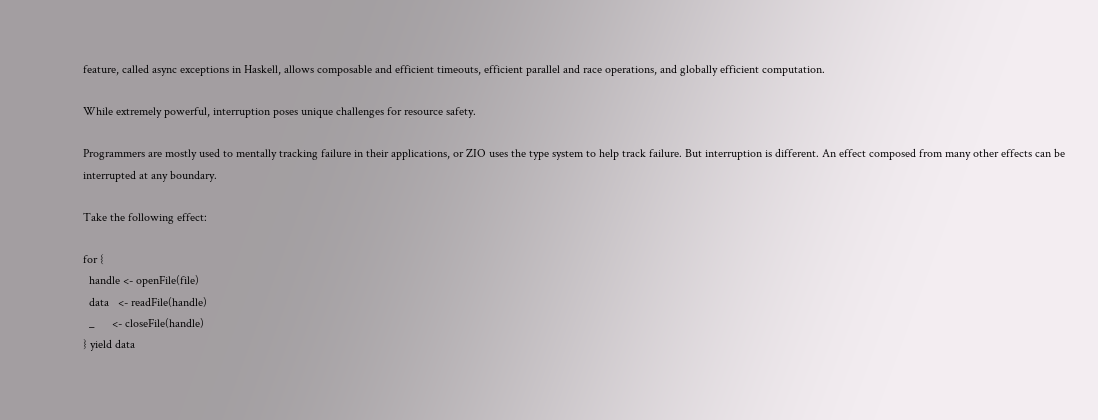feature, called async exceptions in Haskell, allows composable and efficient timeouts, efficient parallel and race operations, and globally efficient computation.

While extremely powerful, interruption poses unique challenges for resource safety.

Programmers are mostly used to mentally tracking failure in their applications, or ZIO uses the type system to help track failure. But interruption is different. An effect composed from many other effects can be interrupted at any boundary.

Take the following effect:

for {
  handle <- openFile(file)
  data   <- readFile(handle)
  _      <- closeFile(handle)
} yield data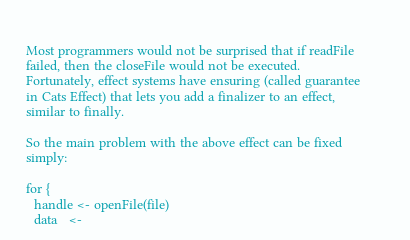Most programmers would not be surprised that if readFile failed, then the closeFile would not be executed. Fortunately, effect systems have ensuring (called guarantee in Cats Effect) that lets you add a finalizer to an effect, similar to finally.

So the main problem with the above effect can be fixed simply:

for {
  handle <- openFile(file)
  data   <-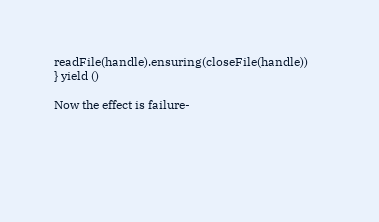readFile(handle).ensuring(closeFile(handle))
} yield ()

Now the effect is failure-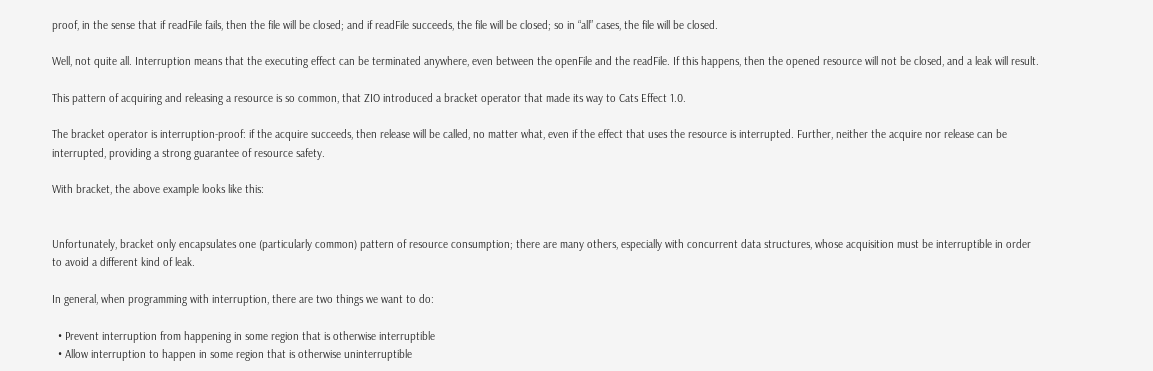proof, in the sense that if readFile fails, then the file will be closed; and if readFile succeeds, the file will be closed; so in “all” cases, the file will be closed.

Well, not quite all. Interruption means that the executing effect can be terminated anywhere, even between the openFile and the readFile. If this happens, then the opened resource will not be closed, and a leak will result.

This pattern of acquiring and releasing a resource is so common, that ZIO introduced a bracket operator that made its way to Cats Effect 1.0.

The bracket operator is interruption-proof: if the acquire succeeds, then release will be called, no matter what, even if the effect that uses the resource is interrupted. Further, neither the acquire nor release can be interrupted, providing a strong guarantee of resource safety.

With bracket, the above example looks like this:


Unfortunately, bracket only encapsulates one (particularly common) pattern of resource consumption; there are many others, especially with concurrent data structures, whose acquisition must be interruptible in order to avoid a different kind of leak.

In general, when programming with interruption, there are two things we want to do:

  • Prevent interruption from happening in some region that is otherwise interruptible
  • Allow interruption to happen in some region that is otherwise uninterruptible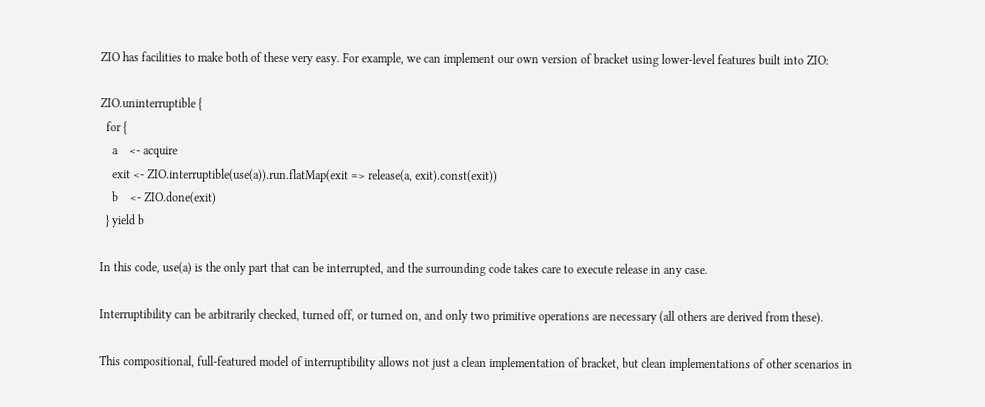ZIO has facilities to make both of these very easy. For example, we can implement our own version of bracket using lower-level features built into ZIO:

ZIO.uninterruptible {
  for {
    a    <- acquire
    exit <- ZIO.interruptible(use(a)).run.flatMap(exit => release(a, exit).const(exit))
    b    <- ZIO.done(exit)
  } yield b

In this code, use(a) is the only part that can be interrupted, and the surrounding code takes care to execute release in any case.

Interruptibility can be arbitrarily checked, turned off, or turned on, and only two primitive operations are necessary (all others are derived from these).

This compositional, full-featured model of interruptibility allows not just a clean implementation of bracket, but clean implementations of other scenarios in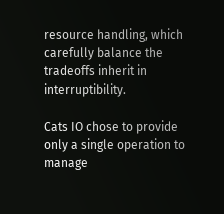resource handling, which carefully balance the tradeoffs inherit in interruptibility.

Cats IO chose to provide only a single operation to manage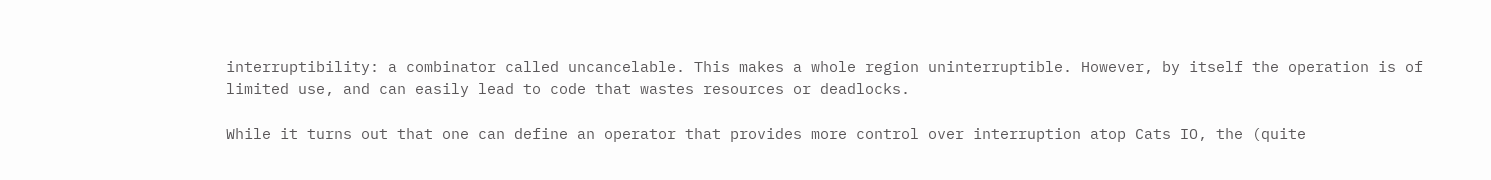interruptibility: a combinator called uncancelable. This makes a whole region uninterruptible. However, by itself the operation is of limited use, and can easily lead to code that wastes resources or deadlocks.

While it turns out that one can define an operator that provides more control over interruption atop Cats IO, the (quite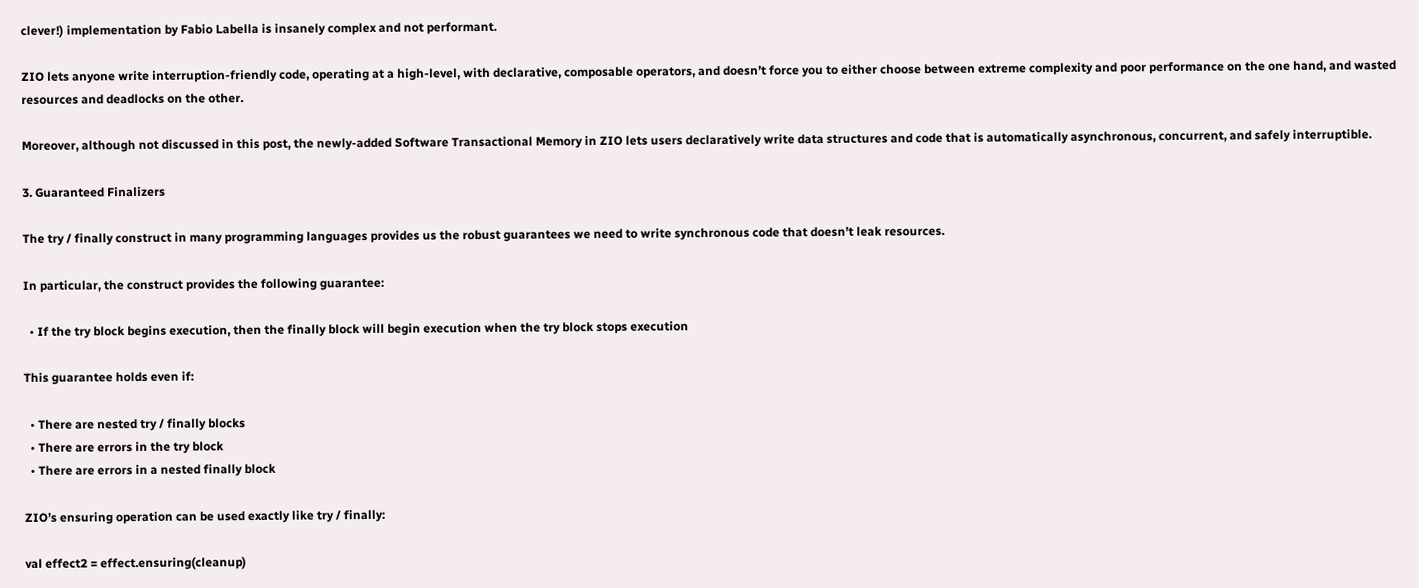clever!) implementation by Fabio Labella is insanely complex and not performant.

ZIO lets anyone write interruption-friendly code, operating at a high-level, with declarative, composable operators, and doesn’t force you to either choose between extreme complexity and poor performance on the one hand, and wasted resources and deadlocks on the other.

Moreover, although not discussed in this post, the newly-added Software Transactional Memory in ZIO lets users declaratively write data structures and code that is automatically asynchronous, concurrent, and safely interruptible.

3. Guaranteed Finalizers

The try / finally construct in many programming languages provides us the robust guarantees we need to write synchronous code that doesn’t leak resources.

In particular, the construct provides the following guarantee:

  • If the try block begins execution, then the finally block will begin execution when the try block stops execution

This guarantee holds even if:

  • There are nested try / finally blocks
  • There are errors in the try block
  • There are errors in a nested finally block

ZIO’s ensuring operation can be used exactly like try / finally:

val effect2 = effect.ensuring(cleanup)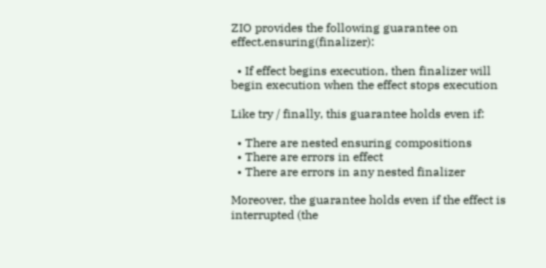ZIO provides the following guarantee on effect.ensuring(finalizer):

  • If effect begins execution, then finalizer will begin execution when the effect stops execution

Like try / finally, this guarantee holds even if:

  • There are nested ensuring compositions
  • There are errors in effect
  • There are errors in any nested finalizer

Moreover, the guarantee holds even if the effect is interrupted (the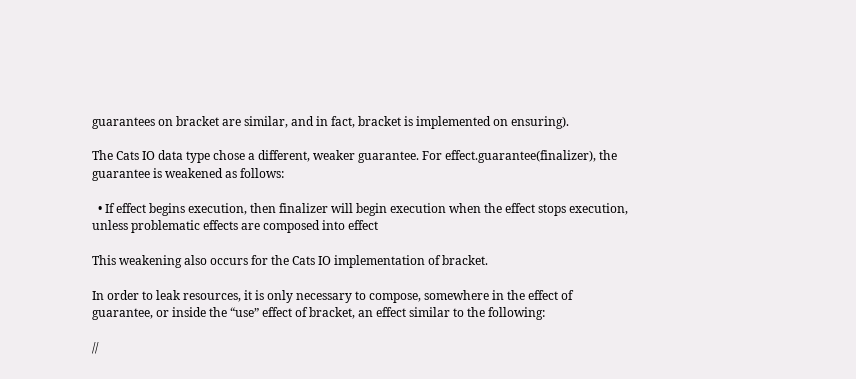guarantees on bracket are similar, and in fact, bracket is implemented on ensuring).

The Cats IO data type chose a different, weaker guarantee. For effect.guarantee(finalizer), the guarantee is weakened as follows:

  • If effect begins execution, then finalizer will begin execution when the effect stops execution, unless problematic effects are composed into effect

This weakening also occurs for the Cats IO implementation of bracket.

In order to leak resources, it is only necessary to compose, somewhere in the effect of guarantee, or inside the “use” effect of bracket, an effect similar to the following:

//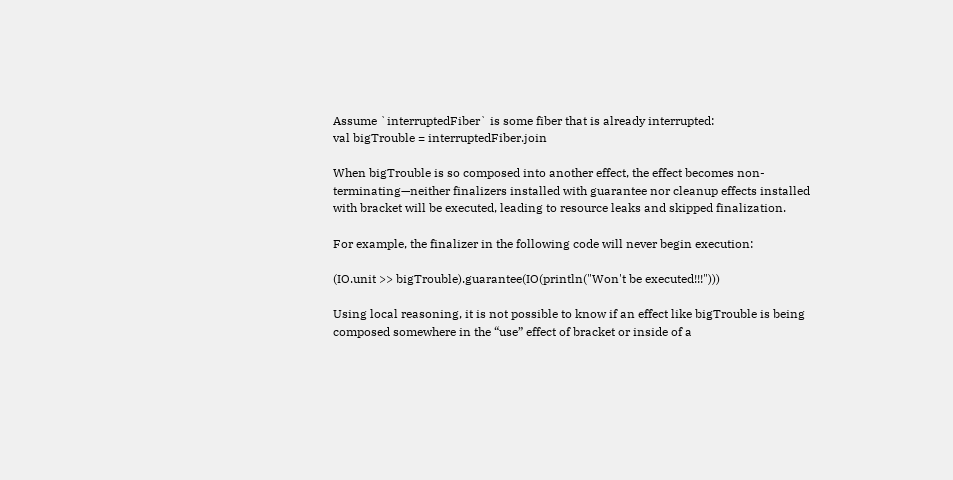Assume `interruptedFiber` is some fiber that is already interrupted:
val bigTrouble = interruptedFiber.join

When bigTrouble is so composed into another effect, the effect becomes non-terminating—neither finalizers installed with guarantee nor cleanup effects installed with bracket will be executed, leading to resource leaks and skipped finalization.

For example, the finalizer in the following code will never begin execution:

(IO.unit >> bigTrouble).guarantee(IO(println("Won't be executed!!!")))

Using local reasoning, it is not possible to know if an effect like bigTrouble is being composed somewhere in the “use” effect of bracket or inside of a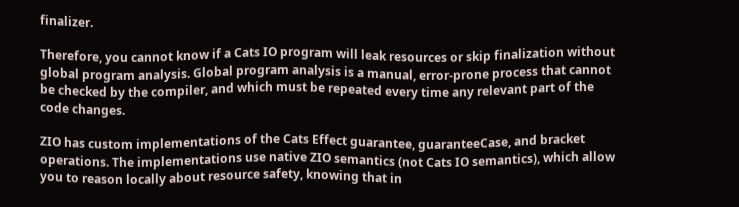finalizer.

Therefore, you cannot know if a Cats IO program will leak resources or skip finalization without global program analysis. Global program analysis is a manual, error-prone process that cannot be checked by the compiler, and which must be repeated every time any relevant part of the code changes.

ZIO has custom implementations of the Cats Effect guarantee, guaranteeCase, and bracket operations. The implementations use native ZIO semantics (not Cats IO semantics), which allow you to reason locally about resource safety, knowing that in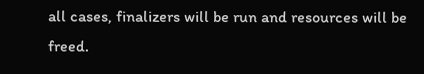all cases, finalizers will be run and resources will be freed.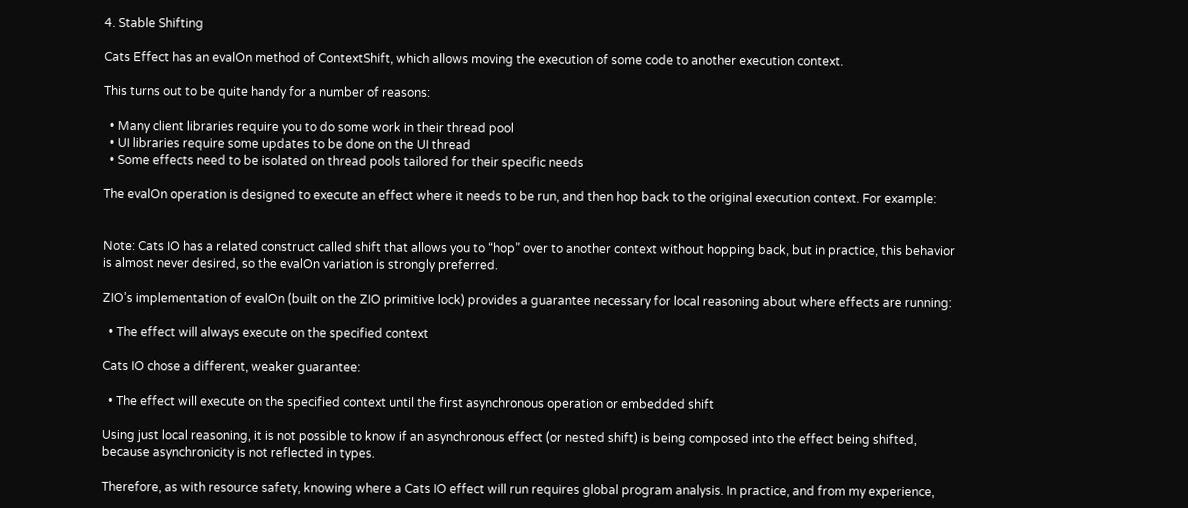4. Stable Shifting

Cats Effect has an evalOn method of ContextShift, which allows moving the execution of some code to another execution context.

This turns out to be quite handy for a number of reasons:

  • Many client libraries require you to do some work in their thread pool
  • UI libraries require some updates to be done on the UI thread
  • Some effects need to be isolated on thread pools tailored for their specific needs

The evalOn operation is designed to execute an effect where it needs to be run, and then hop back to the original execution context. For example:


Note: Cats IO has a related construct called shift that allows you to “hop” over to another context without hopping back, but in practice, this behavior is almost never desired, so the evalOn variation is strongly preferred.

ZIO’s implementation of evalOn (built on the ZIO primitive lock) provides a guarantee necessary for local reasoning about where effects are running:

  • The effect will always execute on the specified context

Cats IO chose a different, weaker guarantee:

  • The effect will execute on the specified context until the first asynchronous operation or embedded shift

Using just local reasoning, it is not possible to know if an asynchronous effect (or nested shift) is being composed into the effect being shifted, because asynchronicity is not reflected in types.

Therefore, as with resource safety, knowing where a Cats IO effect will run requires global program analysis. In practice, and from my experience,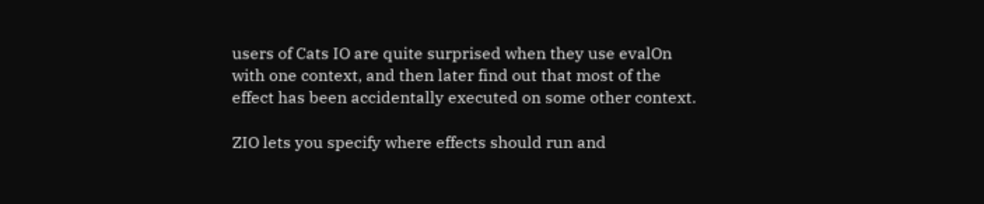users of Cats IO are quite surprised when they use evalOn with one context, and then later find out that most of the effect has been accidentally executed on some other context.

ZIO lets you specify where effects should run and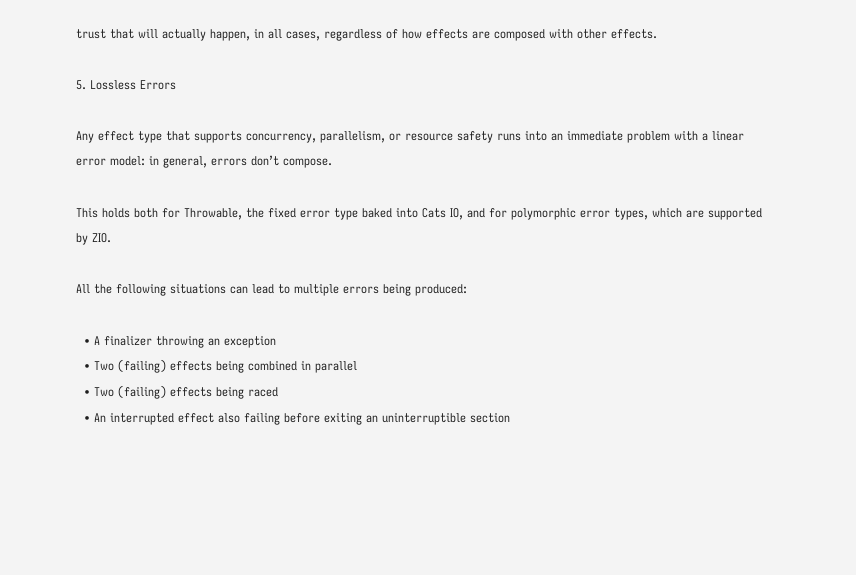trust that will actually happen, in all cases, regardless of how effects are composed with other effects.

5. Lossless Errors

Any effect type that supports concurrency, parallelism, or resource safety runs into an immediate problem with a linear error model: in general, errors don’t compose.

This holds both for Throwable, the fixed error type baked into Cats IO, and for polymorphic error types, which are supported by ZIO.

All the following situations can lead to multiple errors being produced:

  • A finalizer throwing an exception
  • Two (failing) effects being combined in parallel
  • Two (failing) effects being raced
  • An interrupted effect also failing before exiting an uninterruptible section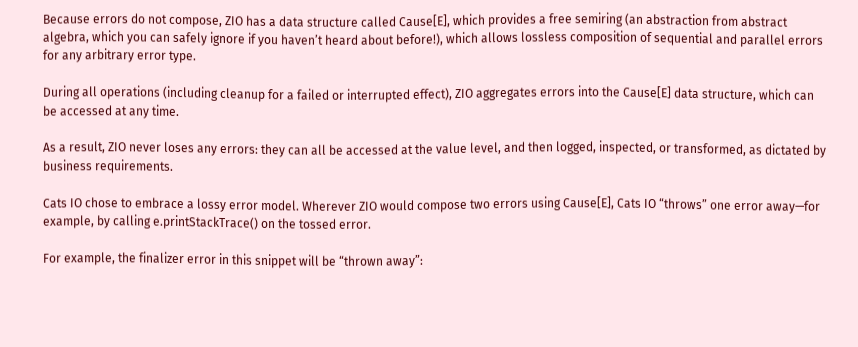Because errors do not compose, ZIO has a data structure called Cause[E], which provides a free semiring (an abstraction from abstract algebra, which you can safely ignore if you haven’t heard about before!), which allows lossless composition of sequential and parallel errors for any arbitrary error type.

During all operations (including cleanup for a failed or interrupted effect), ZIO aggregates errors into the Cause[E] data structure, which can be accessed at any time.

As a result, ZIO never loses any errors: they can all be accessed at the value level, and then logged, inspected, or transformed, as dictated by business requirements.

Cats IO chose to embrace a lossy error model. Wherever ZIO would compose two errors using Cause[E], Cats IO “throws” one error away—for example, by calling e.printStackTrace() on the tossed error.

For example, the finalizer error in this snippet will be “thrown away”: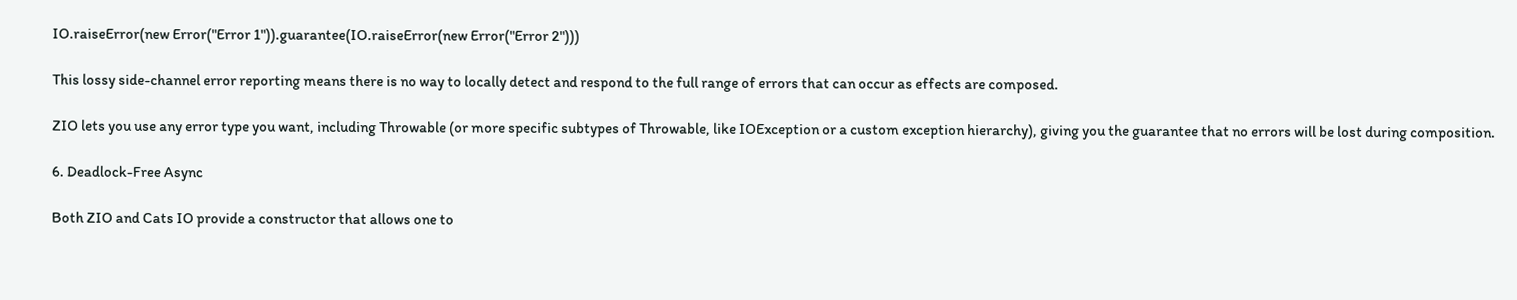IO.raiseError(new Error("Error 1")).guarantee(IO.raiseError(new Error("Error 2")))

This lossy side-channel error reporting means there is no way to locally detect and respond to the full range of errors that can occur as effects are composed.

ZIO lets you use any error type you want, including Throwable (or more specific subtypes of Throwable, like IOException or a custom exception hierarchy), giving you the guarantee that no errors will be lost during composition.

6. Deadlock-Free Async

Both ZIO and Cats IO provide a constructor that allows one to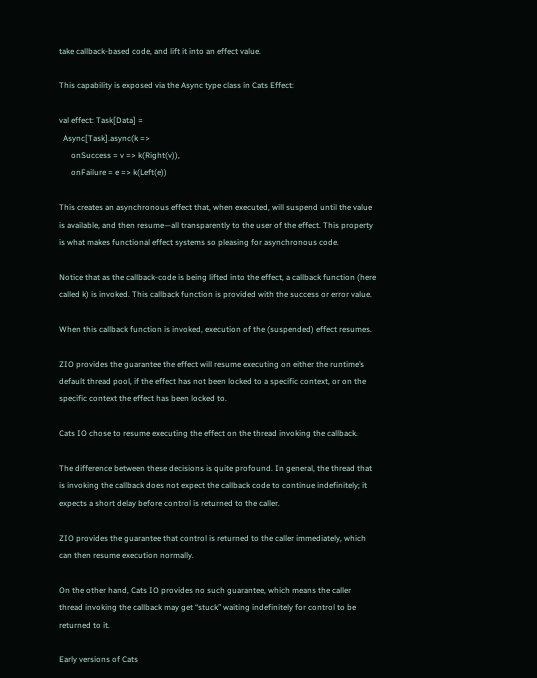take callback-based code, and lift it into an effect value.

This capability is exposed via the Async type class in Cats Effect:

val effect: Task[Data] =
  Async[Task].async(k =>
      onSuccess = v => k(Right(v)),
      onFailure = e => k(Left(e))

This creates an asynchronous effect that, when executed, will suspend until the value is available, and then resume—all transparently to the user of the effect. This property is what makes functional effect systems so pleasing for asynchronous code.

Notice that as the callback-code is being lifted into the effect, a callback function (here called k) is invoked. This callback function is provided with the success or error value.

When this callback function is invoked, execution of the (suspended) effect resumes.

ZIO provides the guarantee the effect will resume executing on either the runtime’s default thread pool, if the effect has not been locked to a specific context, or on the specific context the effect has been locked to.

Cats IO chose to resume executing the effect on the thread invoking the callback.

The difference between these decisions is quite profound. In general, the thread that is invoking the callback does not expect the callback code to continue indefinitely; it expects a short delay before control is returned to the caller.

ZIO provides the guarantee that control is returned to the caller immediately, which can then resume execution normally.

On the other hand, Cats IO provides no such guarantee, which means the caller thread invoking the callback may get “stuck” waiting indefinitely for control to be returned to it.

Early versions of Cats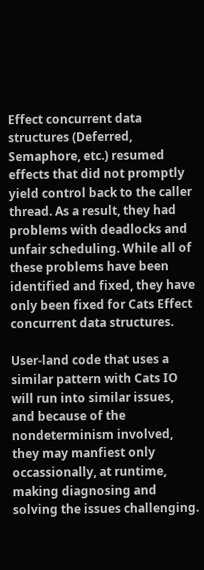Effect concurrent data structures (Deferred, Semaphore, etc.) resumed effects that did not promptly yield control back to the caller thread. As a result, they had problems with deadlocks and unfair scheduling. While all of these problems have been identified and fixed, they have only been fixed for Cats Effect concurrent data structures.

User-land code that uses a similar pattern with Cats IO will run into similar issues, and because of the nondeterminism involved, they may manfiest only occassionally, at runtime, making diagnosing and solving the issues challenging.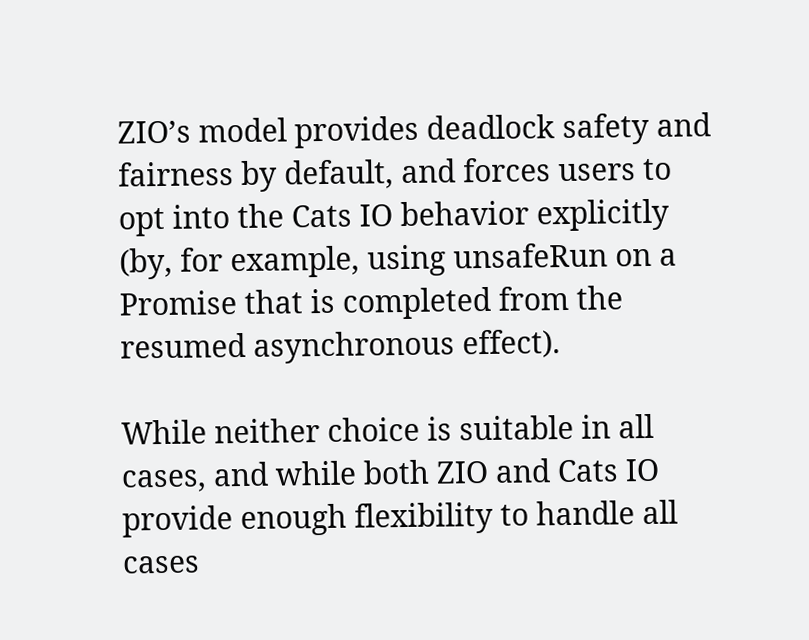ZIO’s model provides deadlock safety and fairness by default, and forces users to opt into the Cats IO behavior explicitly (by, for example, using unsafeRun on a Promise that is completed from the resumed asynchronous effect).

While neither choice is suitable in all cases, and while both ZIO and Cats IO provide enough flexibility to handle all cases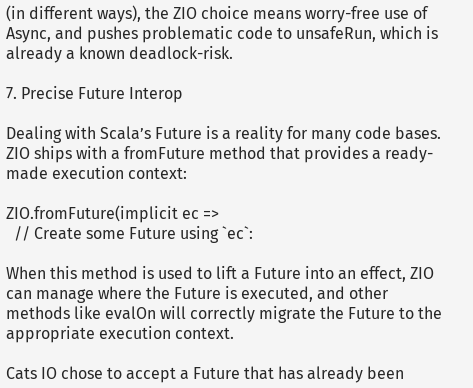(in different ways), the ZIO choice means worry-free use of Async, and pushes problematic code to unsafeRun, which is already a known deadlock-risk.

7. Precise Future Interop

Dealing with Scala’s Future is a reality for many code bases. ZIO ships with a fromFuture method that provides a ready-made execution context:

ZIO.fromFuture(implicit ec =>
  // Create some Future using `ec`:

When this method is used to lift a Future into an effect, ZIO can manage where the Future is executed, and other methods like evalOn will correctly migrate the Future to the appropriate execution context.

Cats IO chose to accept a Future that has already been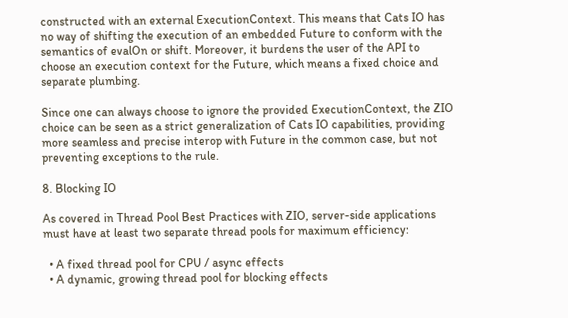constructed with an external ExecutionContext. This means that Cats IO has no way of shifting the execution of an embedded Future to conform with the semantics of evalOn or shift. Moreover, it burdens the user of the API to choose an execution context for the Future, which means a fixed choice and separate plumbing.

Since one can always choose to ignore the provided ExecutionContext, the ZIO choice can be seen as a strict generalization of Cats IO capabilities, providing more seamless and precise interop with Future in the common case, but not preventing exceptions to the rule.

8. Blocking IO

As covered in Thread Pool Best Practices with ZIO, server-side applications must have at least two separate thread pools for maximum efficiency:

  • A fixed thread pool for CPU / async effects
  • A dynamic, growing thread pool for blocking effects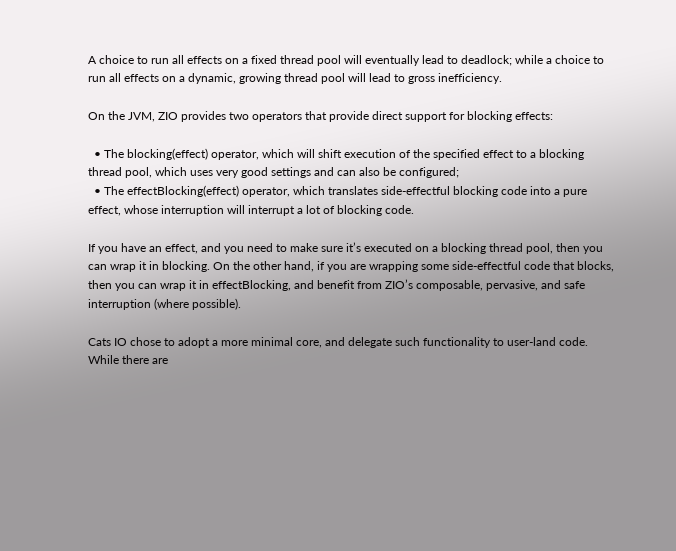A choice to run all effects on a fixed thread pool will eventually lead to deadlock; while a choice to run all effects on a dynamic, growing thread pool will lead to gross inefficiency.

On the JVM, ZIO provides two operators that provide direct support for blocking effects:

  • The blocking(effect) operator, which will shift execution of the specified effect to a blocking thread pool, which uses very good settings and can also be configured;
  • The effectBlocking(effect) operator, which translates side-effectful blocking code into a pure effect, whose interruption will interrupt a lot of blocking code.

If you have an effect, and you need to make sure it’s executed on a blocking thread pool, then you can wrap it in blocking. On the other hand, if you are wrapping some side-effectful code that blocks, then you can wrap it in effectBlocking, and benefit from ZIO’s composable, pervasive, and safe interruption (where possible).

Cats IO chose to adopt a more minimal core, and delegate such functionality to user-land code. While there are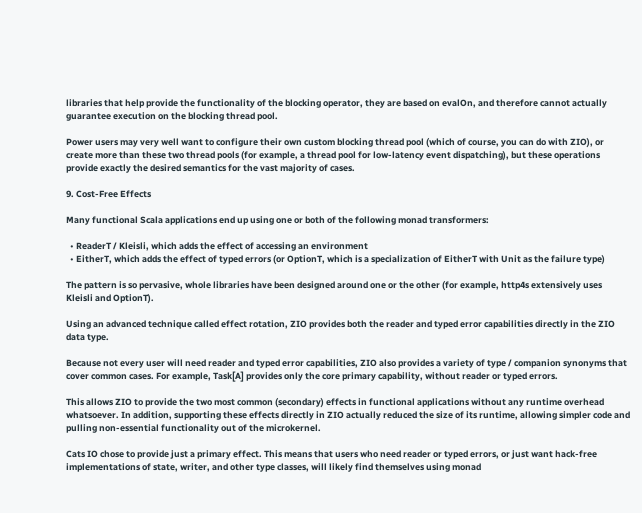libraries that help provide the functionality of the blocking operator, they are based on evalOn, and therefore cannot actually guarantee execution on the blocking thread pool.

Power users may very well want to configure their own custom blocking thread pool (which of course, you can do with ZIO), or create more than these two thread pools (for example, a thread pool for low-latency event dispatching), but these operations provide exactly the desired semantics for the vast majority of cases.

9. Cost-Free Effects

Many functional Scala applications end up using one or both of the following monad transformers:

  • ReaderT / Kleisli, which adds the effect of accessing an environment
  • EitherT, which adds the effect of typed errors (or OptionT, which is a specialization of EitherT with Unit as the failure type)

The pattern is so pervasive, whole libraries have been designed around one or the other (for example, http4s extensively uses Kleisli and OptionT).

Using an advanced technique called effect rotation, ZIO provides both the reader and typed error capabilities directly in the ZIO data type.

Because not every user will need reader and typed error capabilities, ZIO also provides a variety of type / companion synonyms that cover common cases. For example, Task[A] provides only the core primary capability, without reader or typed errors.

This allows ZIO to provide the two most common (secondary) effects in functional applications without any runtime overhead whatsoever. In addition, supporting these effects directly in ZIO actually reduced the size of its runtime, allowing simpler code and pulling non-essential functionality out of the microkernel.

Cats IO chose to provide just a primary effect. This means that users who need reader or typed errors, or just want hack-free implementations of state, writer, and other type classes, will likely find themselves using monad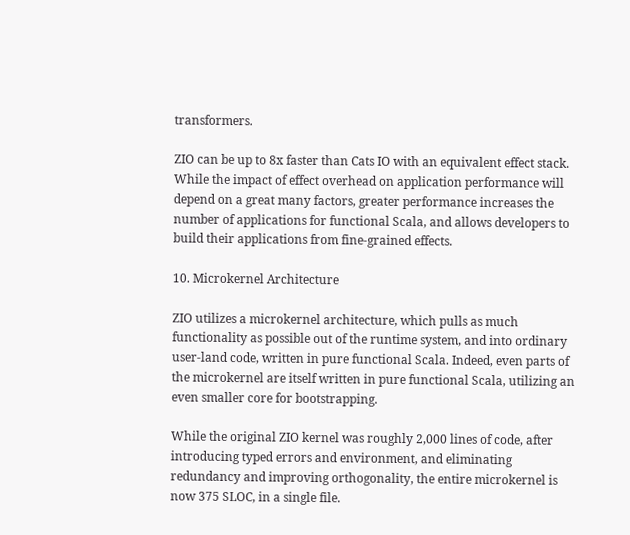transformers.

ZIO can be up to 8x faster than Cats IO with an equivalent effect stack. While the impact of effect overhead on application performance will depend on a great many factors, greater performance increases the number of applications for functional Scala, and allows developers to build their applications from fine-grained effects.

10. Microkernel Architecture

ZIO utilizes a microkernel architecture, which pulls as much functionality as possible out of the runtime system, and into ordinary user-land code, written in pure functional Scala. Indeed, even parts of the microkernel are itself written in pure functional Scala, utilizing an even smaller core for bootstrapping.

While the original ZIO kernel was roughly 2,000 lines of code, after introducing typed errors and environment, and eliminating redundancy and improving orthogonality, the entire microkernel is now 375 SLOC, in a single file.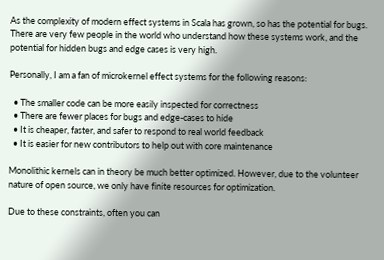As the complexity of modern effect systems in Scala has grown, so has the potential for bugs. There are very few people in the world who understand how these systems work, and the potential for hidden bugs and edge cases is very high.

Personally, I am a fan of microkernel effect systems for the following reasons:

  • The smaller code can be more easily inspected for correctness
  • There are fewer places for bugs and edge-cases to hide
  • It is cheaper, faster, and safer to respond to real world feedback
  • It is easier for new contributors to help out with core maintenance

Monolithic kernels can in theory be much better optimized. However, due to the volunteer nature of open source, we only have finite resources for optimization.

Due to these constraints, often you can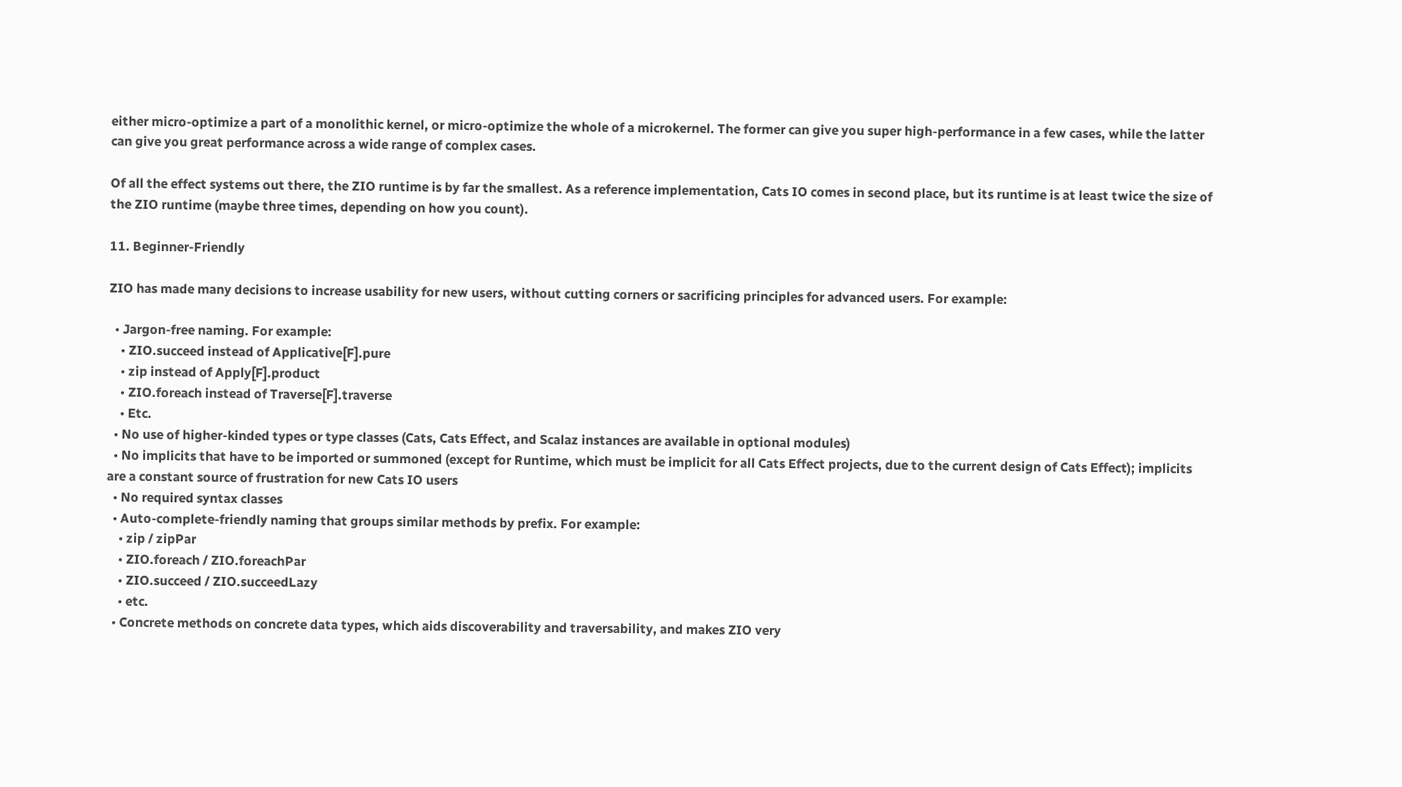either micro-optimize a part of a monolithic kernel, or micro-optimize the whole of a microkernel. The former can give you super high-performance in a few cases, while the latter can give you great performance across a wide range of complex cases.

Of all the effect systems out there, the ZIO runtime is by far the smallest. As a reference implementation, Cats IO comes in second place, but its runtime is at least twice the size of the ZIO runtime (maybe three times, depending on how you count).

11. Beginner-Friendly

ZIO has made many decisions to increase usability for new users, without cutting corners or sacrificing principles for advanced users. For example:

  • Jargon-free naming. For example:
    • ZIO.succeed instead of Applicative[F].pure
    • zip instead of Apply[F].product
    • ZIO.foreach instead of Traverse[F].traverse
    • Etc.
  • No use of higher-kinded types or type classes (Cats, Cats Effect, and Scalaz instances are available in optional modules)
  • No implicits that have to be imported or summoned (except for Runtime, which must be implicit for all Cats Effect projects, due to the current design of Cats Effect); implicits are a constant source of frustration for new Cats IO users
  • No required syntax classes
  • Auto-complete-friendly naming that groups similar methods by prefix. For example:
    • zip / zipPar
    • ZIO.foreach / ZIO.foreachPar
    • ZIO.succeed / ZIO.succeedLazy
    • etc.
  • Concrete methods on concrete data types, which aids discoverability and traversability, and makes ZIO very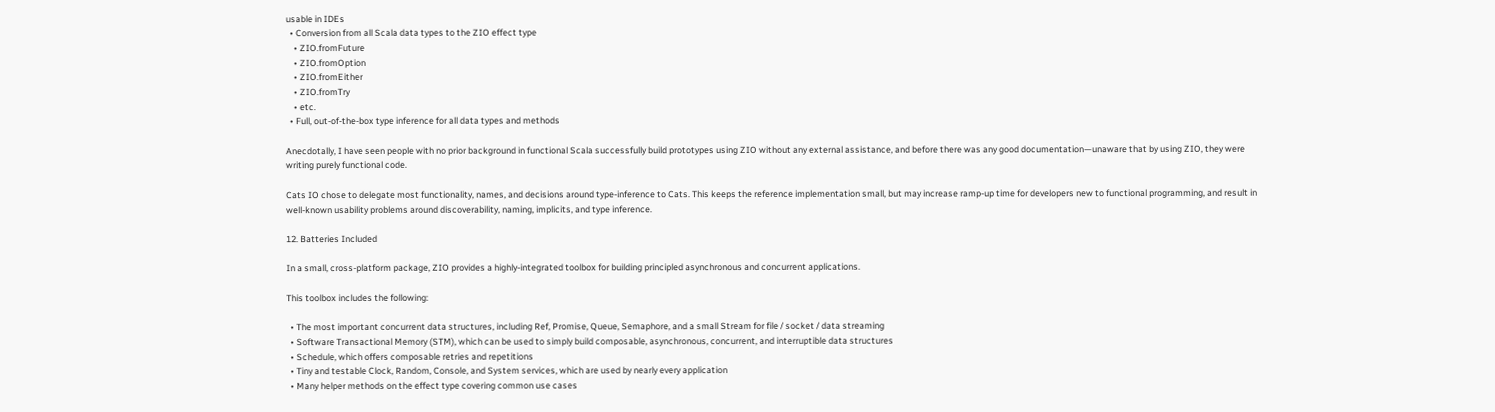usable in IDEs
  • Conversion from all Scala data types to the ZIO effect type
    • ZIO.fromFuture
    • ZIO.fromOption
    • ZIO.fromEither
    • ZIO.fromTry
    • etc.
  • Full, out-of-the-box type inference for all data types and methods

Anecdotally, I have seen people with no prior background in functional Scala successfully build prototypes using ZIO without any external assistance, and before there was any good documentation—unaware that by using ZIO, they were writing purely functional code.

Cats IO chose to delegate most functionality, names, and decisions around type-inference to Cats. This keeps the reference implementation small, but may increase ramp-up time for developers new to functional programming, and result in well-known usability problems around discoverability, naming, implicits, and type inference.

12. Batteries Included

In a small, cross-platform package, ZIO provides a highly-integrated toolbox for building principled asynchronous and concurrent applications.

This toolbox includes the following:

  • The most important concurrent data structures, including Ref, Promise, Queue, Semaphore, and a small Stream for file / socket / data streaming
  • Software Transactional Memory (STM), which can be used to simply build composable, asynchronous, concurrent, and interruptible data structures
  • Schedule, which offers composable retries and repetitions
  • Tiny and testable Clock, Random, Console, and System services, which are used by nearly every application
  • Many helper methods on the effect type covering common use cases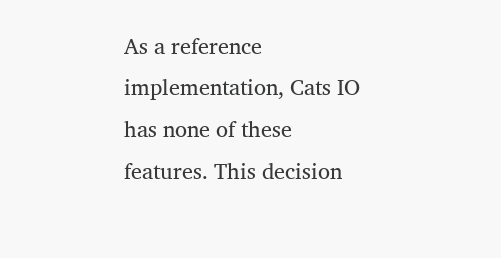As a reference implementation, Cats IO has none of these features. This decision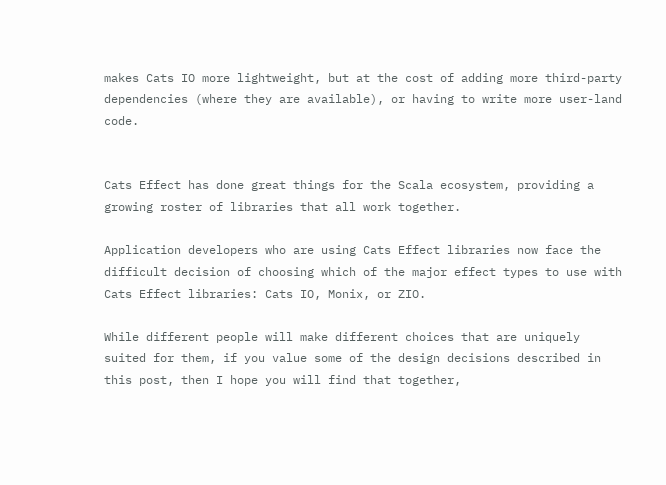makes Cats IO more lightweight, but at the cost of adding more third-party dependencies (where they are available), or having to write more user-land code.


Cats Effect has done great things for the Scala ecosystem, providing a growing roster of libraries that all work together.

Application developers who are using Cats Effect libraries now face the difficult decision of choosing which of the major effect types to use with Cats Effect libraries: Cats IO, Monix, or ZIO.

While different people will make different choices that are uniquely suited for them, if you value some of the design decisions described in this post, then I hope you will find that together,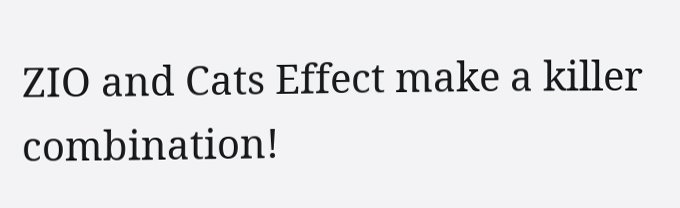ZIO and Cats Effect make a killer combination!